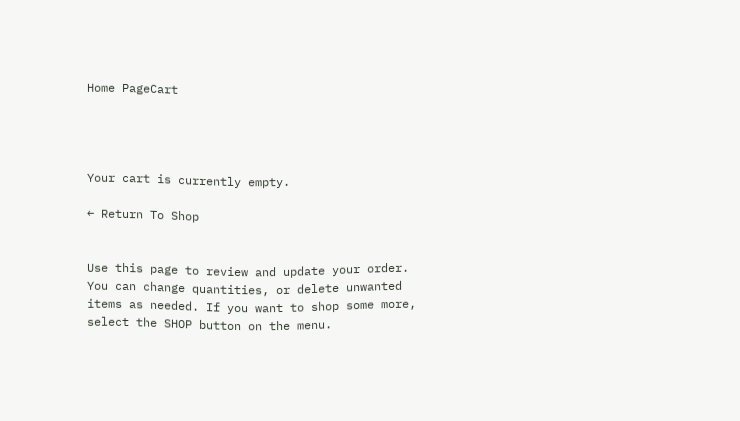Home PageCart




Your cart is currently empty.

← Return To Shop


Use this page to review and update your order. You can change quantities, or delete unwanted items as needed. If you want to shop some more, select the SHOP button on the menu.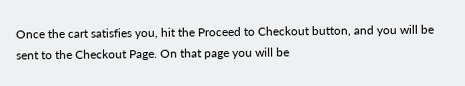Once the cart satisfies you, hit the Proceed to Checkout button, and you will be sent to the Checkout Page. On that page you will be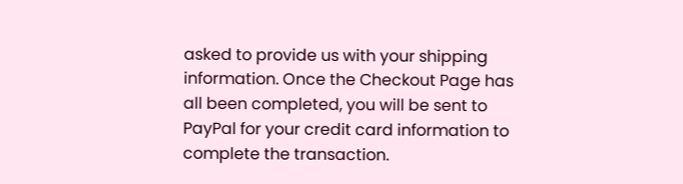asked to provide us with your shipping information. Once the Checkout Page has all been completed, you will be sent to PayPal for your credit card information to complete the transaction.